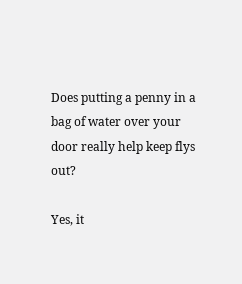Does putting a penny in a bag of water over your door really help keep flys out?

Yes, it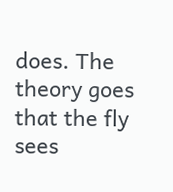does. The theory goes that the fly sees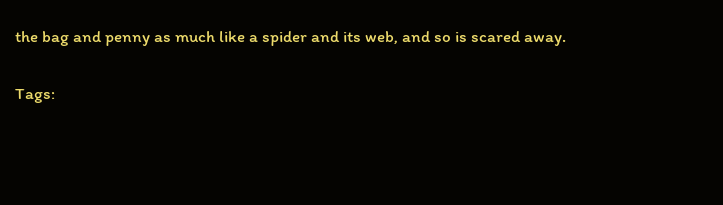the bag and penny as much like a spider and its web, and so is scared away.

Tags: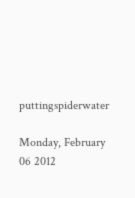puttingspiderwater

Monday, February 06 2012